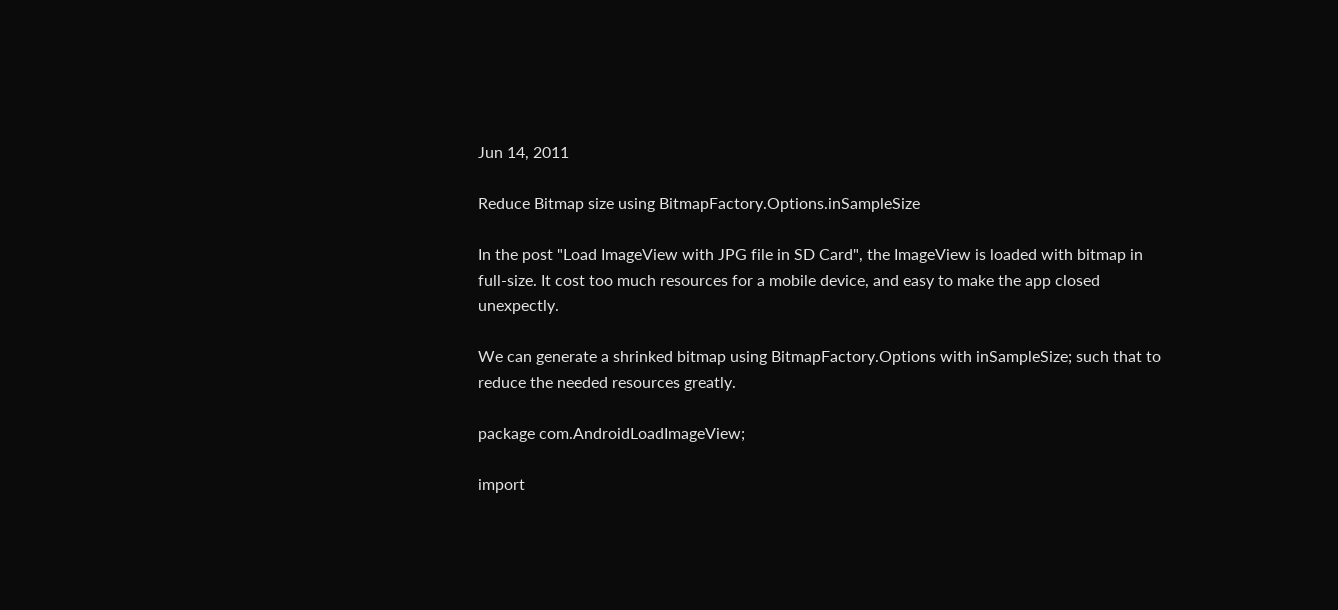Jun 14, 2011

Reduce Bitmap size using BitmapFactory.Options.inSampleSize

In the post "Load ImageView with JPG file in SD Card", the ImageView is loaded with bitmap in full-size. It cost too much resources for a mobile device, and easy to make the app closed unexpectly.

We can generate a shrinked bitmap using BitmapFactory.Options with inSampleSize; such that to reduce the needed resources greatly.

package com.AndroidLoadImageView;

import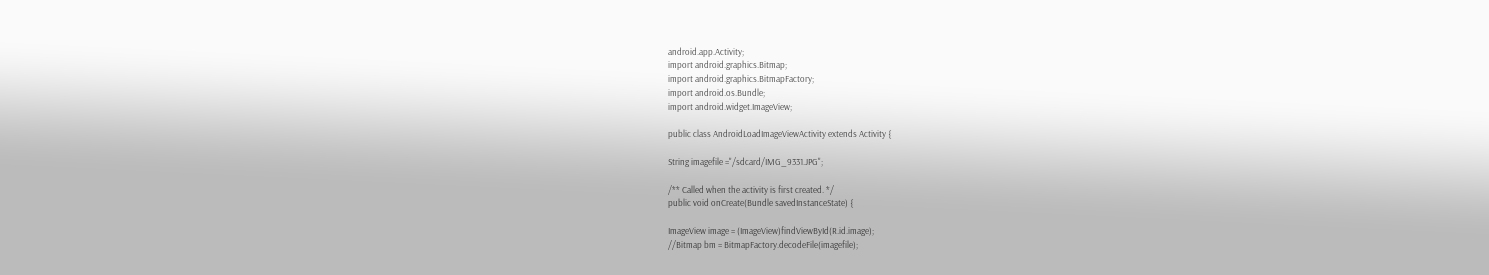android.app.Activity;
import android.graphics.Bitmap;
import android.graphics.BitmapFactory;
import android.os.Bundle;
import android.widget.ImageView;

public class AndroidLoadImageViewActivity extends Activity {

String imagefile ="/sdcard/IMG_9331.JPG";

/** Called when the activity is first created. */
public void onCreate(Bundle savedInstanceState) {

ImageView image = (ImageView)findViewById(R.id.image);
//Bitmap bm = BitmapFactory.decodeFile(imagefile);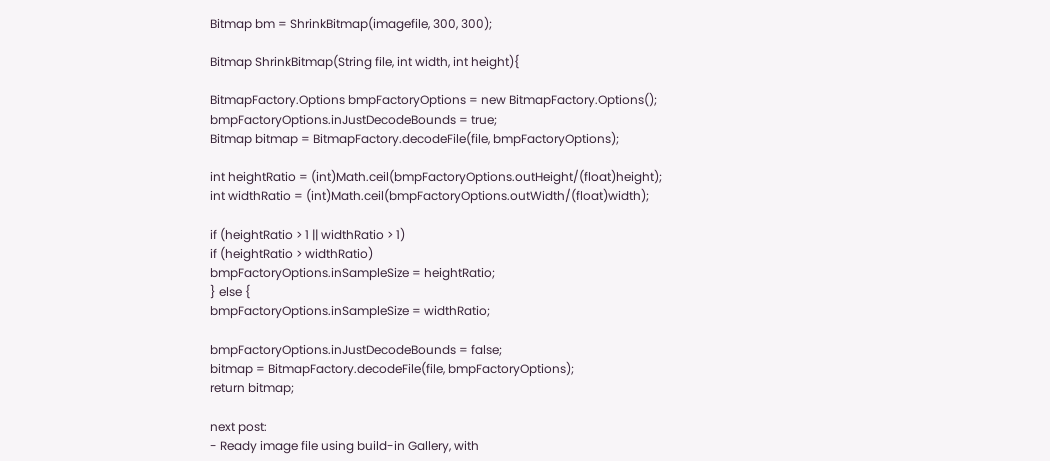Bitmap bm = ShrinkBitmap(imagefile, 300, 300);

Bitmap ShrinkBitmap(String file, int width, int height){

BitmapFactory.Options bmpFactoryOptions = new BitmapFactory.Options();
bmpFactoryOptions.inJustDecodeBounds = true;
Bitmap bitmap = BitmapFactory.decodeFile(file, bmpFactoryOptions);

int heightRatio = (int)Math.ceil(bmpFactoryOptions.outHeight/(float)height);
int widthRatio = (int)Math.ceil(bmpFactoryOptions.outWidth/(float)width);

if (heightRatio > 1 || widthRatio > 1)
if (heightRatio > widthRatio)
bmpFactoryOptions.inSampleSize = heightRatio;
} else {
bmpFactoryOptions.inSampleSize = widthRatio;

bmpFactoryOptions.inJustDecodeBounds = false;
bitmap = BitmapFactory.decodeFile(file, bmpFactoryOptions);
return bitmap;

next post:
- Ready image file using build-in Gallery, with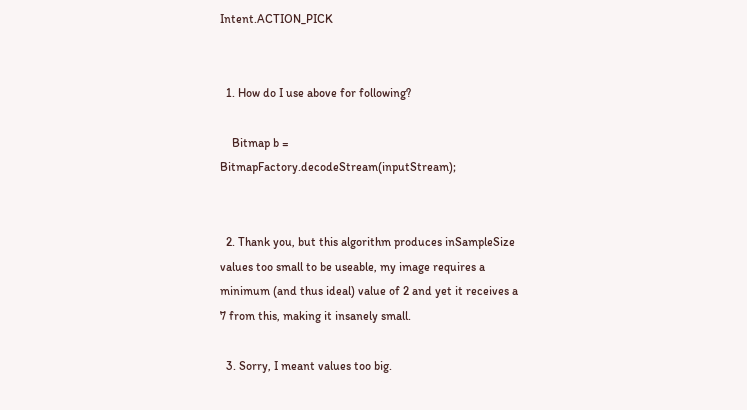Intent.ACTION_PICK


  1. How do I use above for following?

    Bitmap b = BitmapFactory.decodeStream(inputStream);


  2. Thank you, but this algorithm produces inSampleSize values too small to be useable, my image requires a minimum (and thus ideal) value of 2 and yet it receives a 7 from this, making it insanely small.

  3. Sorry, I meant values too big.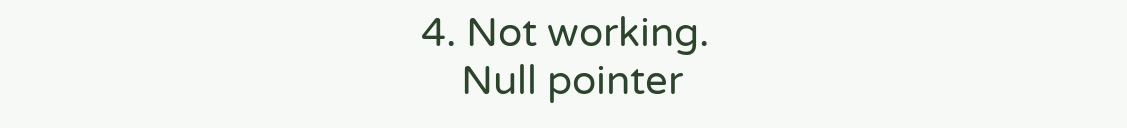4. Not working.
    Null pointer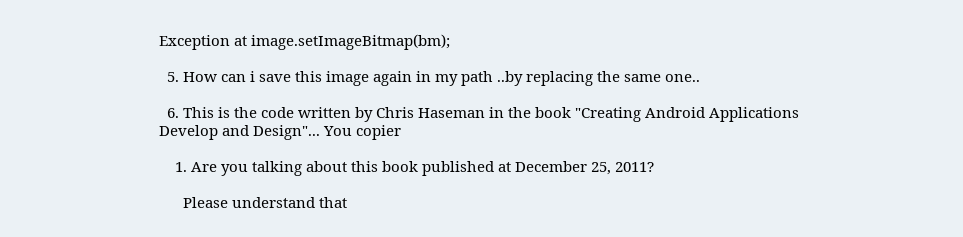Exception at image.setImageBitmap(bm);

  5. How can i save this image again in my path ..by replacing the same one..

  6. This is the code written by Chris Haseman in the book "Creating Android Applications Develop and Design"... You copier

    1. Are you talking about this book published at December 25, 2011?

      Please understand that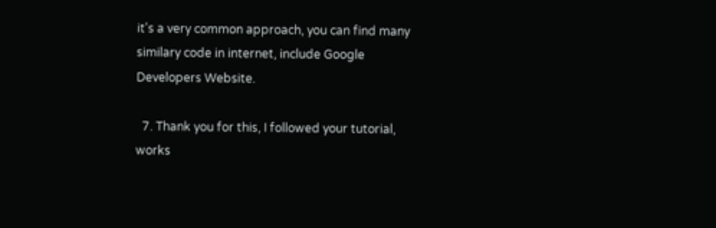it's a very common approach, you can find many similary code in internet, include Google Developers Website.

  7. Thank you for this, I followed your tutorial, works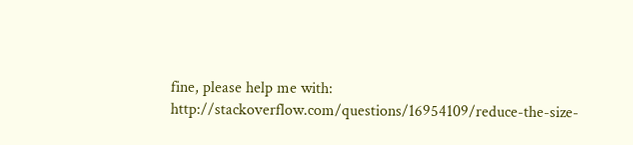fine, please help me with: http://stackoverflow.com/questions/16954109/reduce-the-size-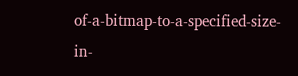of-a-bitmap-to-a-specified-size-in-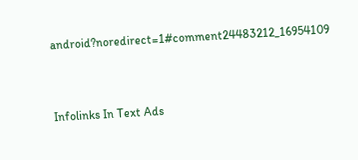android?noredirect=1#comment24483212_16954109


Infolinks In Text Ads